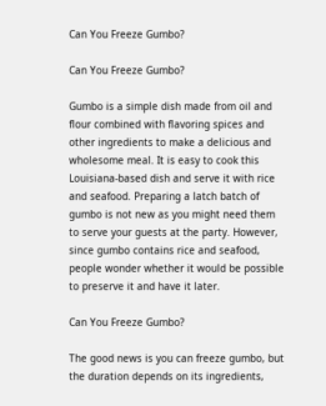Can You Freeze Gumbo?

Can You Freeze Gumbo?

Gumbo is a simple dish made from oil and flour combined with flavoring spices and other ingredients to make a delicious and wholesome meal. It is easy to cook this Louisiana-based dish and serve it with rice and seafood. Preparing a latch batch of gumbo is not new as you might need them to serve your guests at the party. However, since gumbo contains rice and seafood, people wonder whether it would be possible to preserve it and have it later.

Can You Freeze Gumbo?

The good news is you can freeze gumbo, but the duration depends on its ingredients,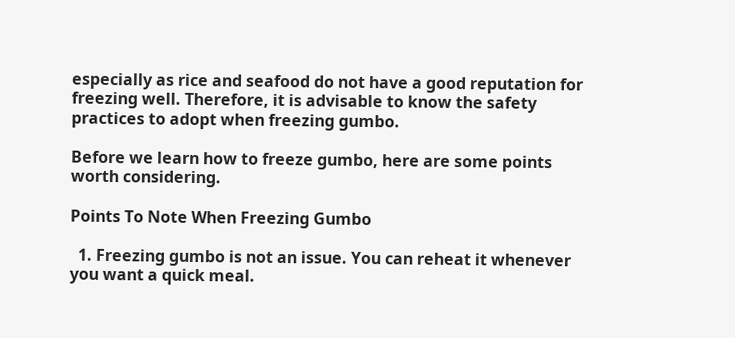especially as rice and seafood do not have a good reputation for freezing well. Therefore, it is advisable to know the safety practices to adopt when freezing gumbo.

Before we learn how to freeze gumbo, here are some points worth considering.

Points To Note When Freezing Gumbo

  1. Freezing gumbo is not an issue. You can reheat it whenever you want a quick meal.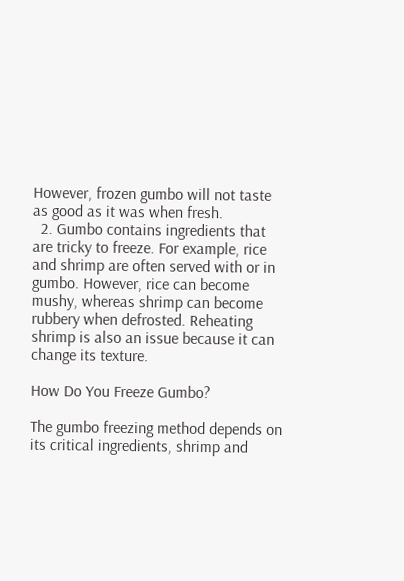However, frozen gumbo will not taste as good as it was when fresh.
  2. Gumbo contains ingredients that are tricky to freeze. For example, rice and shrimp are often served with or in gumbo. However, rice can become mushy, whereas shrimp can become rubbery when defrosted. Reheating shrimp is also an issue because it can change its texture.

How Do You Freeze Gumbo?

The gumbo freezing method depends on its critical ingredients, shrimp and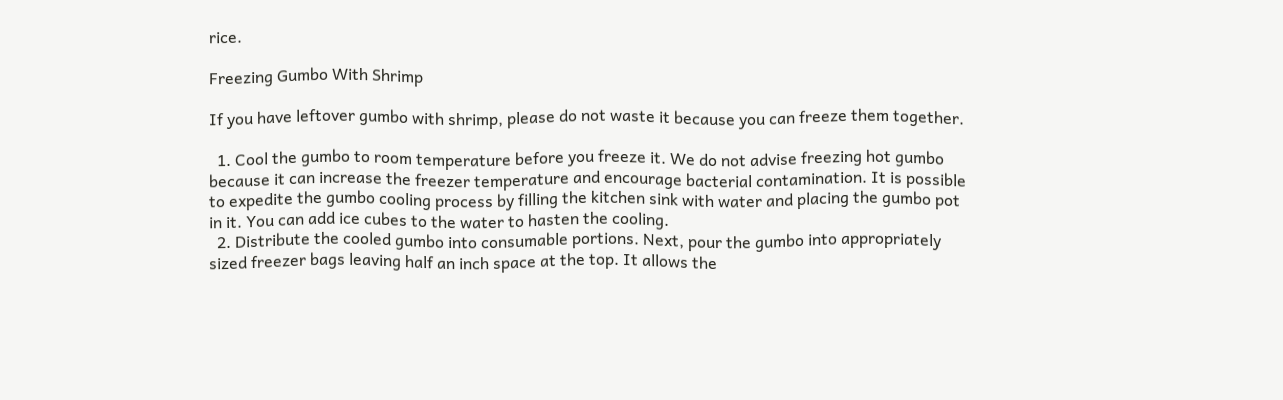rice.

Freezing Gumbo With Shrimp

If you have leftover gumbo with shrimp, please do not waste it because you can freeze them together.

  1. Cool the gumbo to room temperature before you freeze it. We do not advise freezing hot gumbo because it can increase the freezer temperature and encourage bacterial contamination. It is possible to expedite the gumbo cooling process by filling the kitchen sink with water and placing the gumbo pot in it. You can add ice cubes to the water to hasten the cooling.
  2. Distribute the cooled gumbo into consumable portions. Next, pour the gumbo into appropriately sized freezer bags leaving half an inch space at the top. It allows the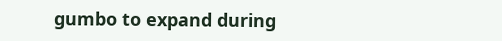gumbo to expand during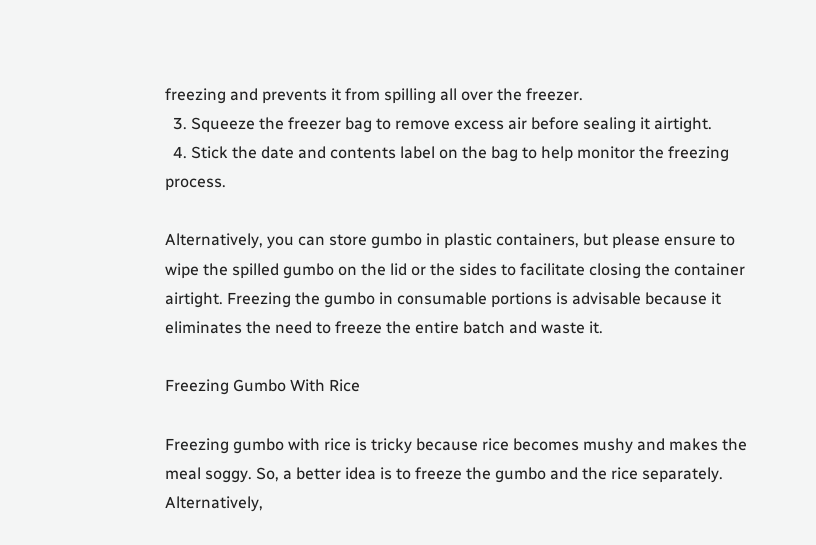freezing and prevents it from spilling all over the freezer.
  3. Squeeze the freezer bag to remove excess air before sealing it airtight.
  4. Stick the date and contents label on the bag to help monitor the freezing process.

Alternatively, you can store gumbo in plastic containers, but please ensure to wipe the spilled gumbo on the lid or the sides to facilitate closing the container airtight. Freezing the gumbo in consumable portions is advisable because it eliminates the need to freeze the entire batch and waste it.

Freezing Gumbo With Rice

Freezing gumbo with rice is tricky because rice becomes mushy and makes the meal soggy. So, a better idea is to freeze the gumbo and the rice separately. Alternatively,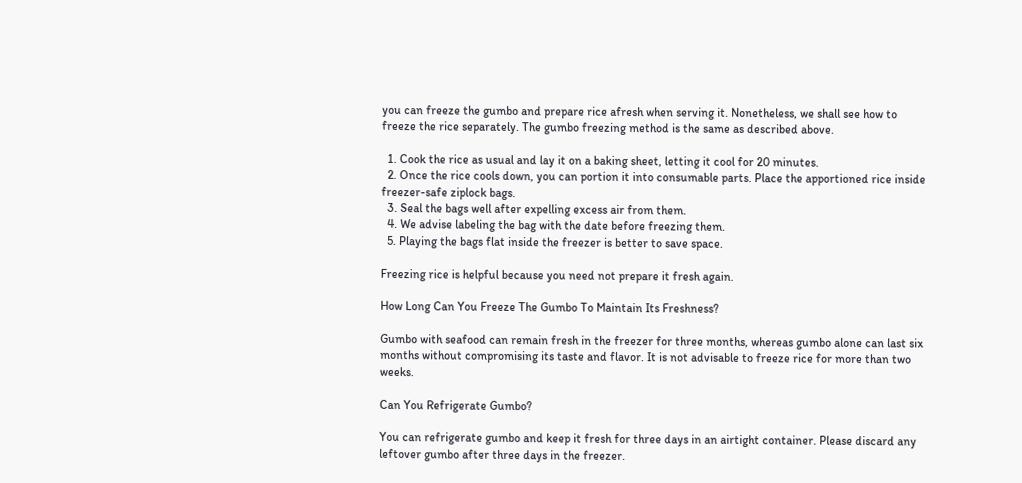you can freeze the gumbo and prepare rice afresh when serving it. Nonetheless, we shall see how to freeze the rice separately. The gumbo freezing method is the same as described above.

  1. Cook the rice as usual and lay it on a baking sheet, letting it cool for 20 minutes.
  2. Once the rice cools down, you can portion it into consumable parts. Place the apportioned rice inside freezer-safe ziplock bags.
  3. Seal the bags well after expelling excess air from them.
  4. We advise labeling the bag with the date before freezing them.
  5. Playing the bags flat inside the freezer is better to save space.

Freezing rice is helpful because you need not prepare it fresh again.

How Long Can You Freeze The Gumbo To Maintain Its Freshness?

Gumbo with seafood can remain fresh in the freezer for three months, whereas gumbo alone can last six months without compromising its taste and flavor. It is not advisable to freeze rice for more than two weeks.

Can You Refrigerate Gumbo?

You can refrigerate gumbo and keep it fresh for three days in an airtight container. Please discard any leftover gumbo after three days in the freezer.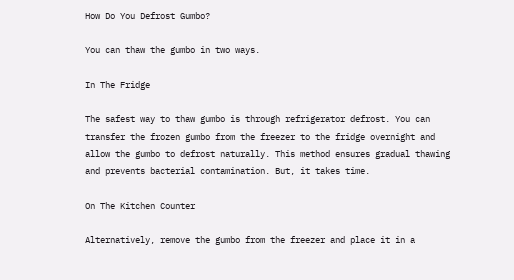How Do You Defrost Gumbo?

You can thaw the gumbo in two ways.

In The Fridge

The safest way to thaw gumbo is through refrigerator defrost. You can transfer the frozen gumbo from the freezer to the fridge overnight and allow the gumbo to defrost naturally. This method ensures gradual thawing and prevents bacterial contamination. But, it takes time.

On The Kitchen Counter

Alternatively, remove the gumbo from the freezer and place it in a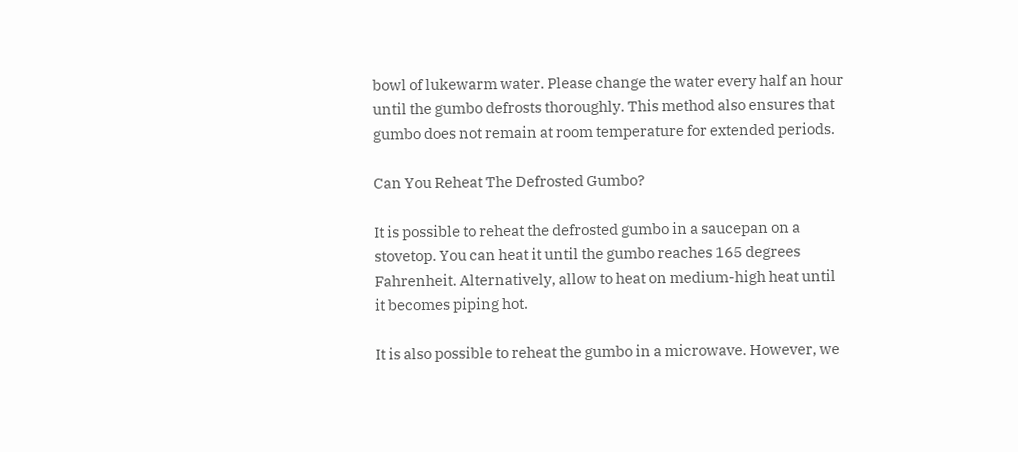bowl of lukewarm water. Please change the water every half an hour until the gumbo defrosts thoroughly. This method also ensures that gumbo does not remain at room temperature for extended periods.

Can You Reheat The Defrosted Gumbo?

It is possible to reheat the defrosted gumbo in a saucepan on a stovetop. You can heat it until the gumbo reaches 165 degrees Fahrenheit. Alternatively, allow to heat on medium-high heat until it becomes piping hot.

It is also possible to reheat the gumbo in a microwave. However, we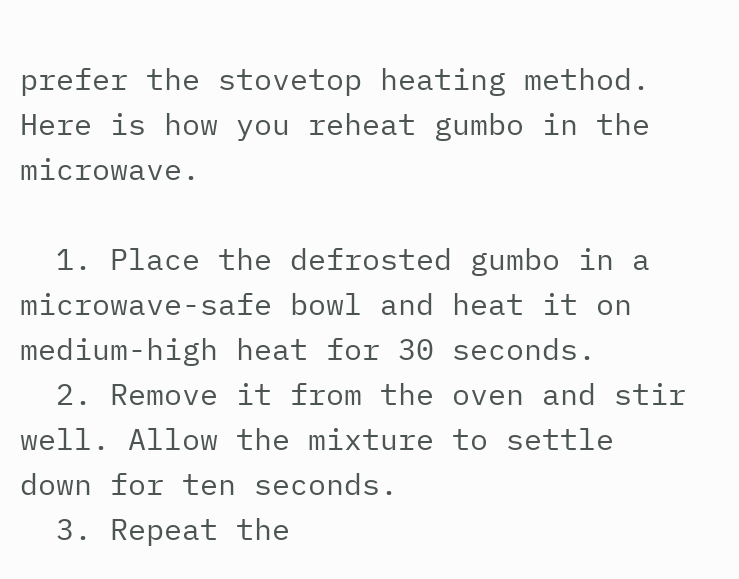prefer the stovetop heating method. Here is how you reheat gumbo in the microwave.

  1. Place the defrosted gumbo in a microwave-safe bowl and heat it on medium-high heat for 30 seconds.
  2. Remove it from the oven and stir well. Allow the mixture to settle down for ten seconds.
  3. Repeat the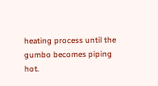heating process until the gumbo becomes piping hot.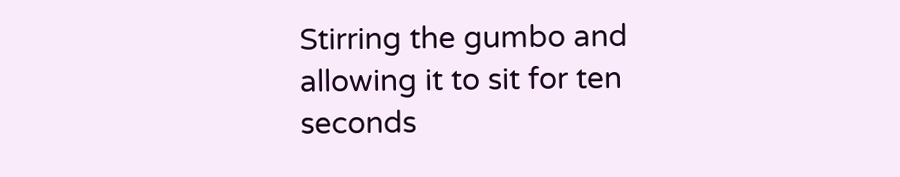Stirring the gumbo and allowing it to sit for ten seconds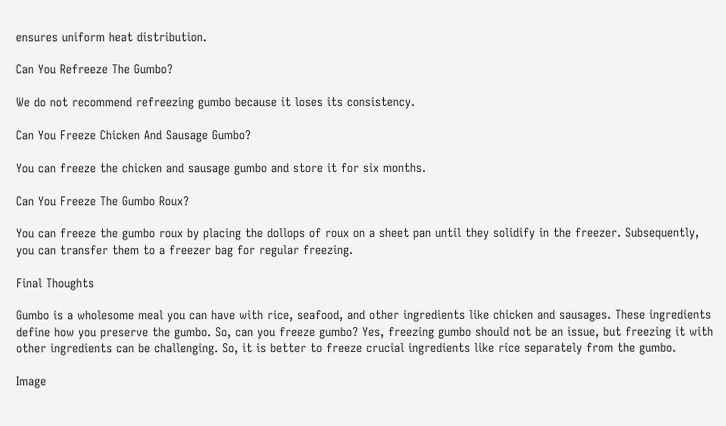ensures uniform heat distribution.

Can You Refreeze The Gumbo?

We do not recommend refreezing gumbo because it loses its consistency.

Can You Freeze Chicken And Sausage Gumbo?

You can freeze the chicken and sausage gumbo and store it for six months.

Can You Freeze The Gumbo Roux?

You can freeze the gumbo roux by placing the dollops of roux on a sheet pan until they solidify in the freezer. Subsequently, you can transfer them to a freezer bag for regular freezing.

Final Thoughts

Gumbo is a wholesome meal you can have with rice, seafood, and other ingredients like chicken and sausages. These ingredients define how you preserve the gumbo. So, can you freeze gumbo? Yes, freezing gumbo should not be an issue, but freezing it with other ingredients can be challenging. So, it is better to freeze crucial ingredients like rice separately from the gumbo.

Image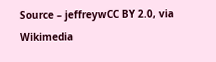Source – jeffreywCC BY 2.0, via Wikimedia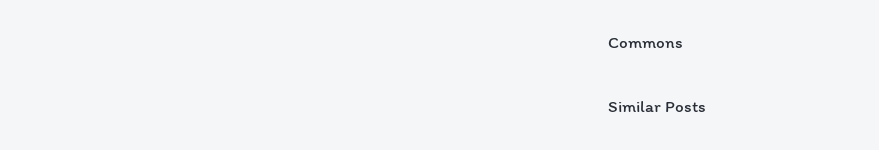Commons

Similar Posts